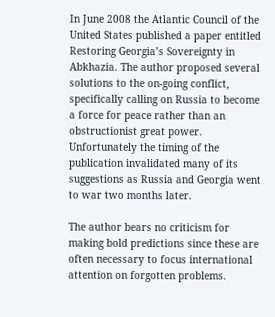In June 2008 the Atlantic Council of the United States published a paper entitled Restoring Georgia’s Sovereignty in Abkhazia. The author proposed several solutions to the on-going conflict, specifically calling on Russia to become a force for peace rather than an obstructionist great power. Unfortunately the timing of the publication invalidated many of its suggestions as Russia and Georgia went to war two months later.

The author bears no criticism for making bold predictions since these are often necessary to focus international attention on forgotten problems.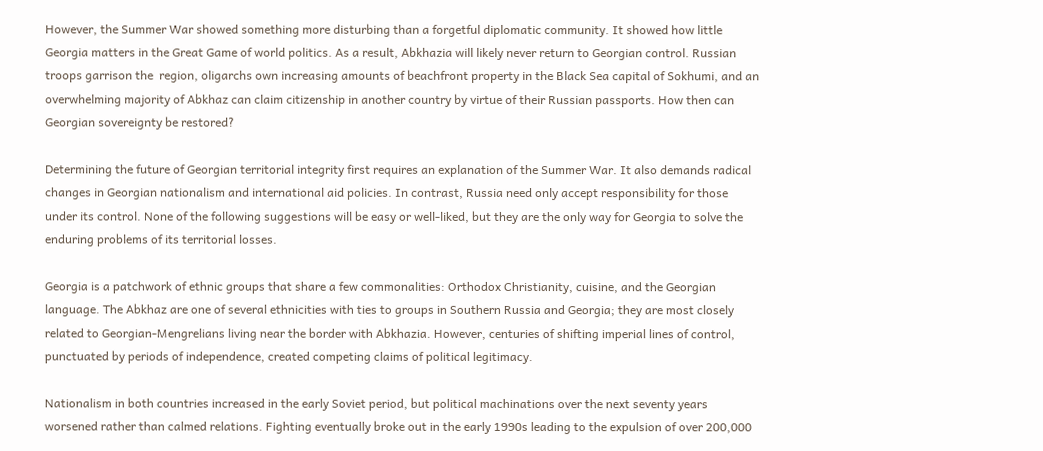However, the Summer War showed something more disturbing than a forgetful diplomatic community. It showed how little Georgia matters in the Great Game of world politics. As a result, Abkhazia will likely never return to Georgian control. Russian troops garrison the  region, oligarchs own increasing amounts of beachfront property in the Black Sea capital of Sokhumi, and an overwhelming majority of Abkhaz can claim citizenship in another country by virtue of their Russian passports. How then can Georgian sovereignty be restored?

Determining the future of Georgian territorial integrity first requires an explanation of the Summer War. It also demands radical changes in Georgian nationalism and international aid policies. In contrast, Russia need only accept responsibility for those under its control. None of the following suggestions will be easy or well-liked, but they are the only way for Georgia to solve the enduring problems of its territorial losses.

Georgia is a patchwork of ethnic groups that share a few commonalities: Orthodox Christianity, cuisine, and the Georgian language. The Abkhaz are one of several ethnicities with ties to groups in Southern Russia and Georgia; they are most closely related to Georgian-Mengrelians living near the border with Abkhazia. However, centuries of shifting imperial lines of control, punctuated by periods of independence, created competing claims of political legitimacy.

Nationalism in both countries increased in the early Soviet period, but political machinations over the next seventy years worsened rather than calmed relations. Fighting eventually broke out in the early 1990s leading to the expulsion of over 200,000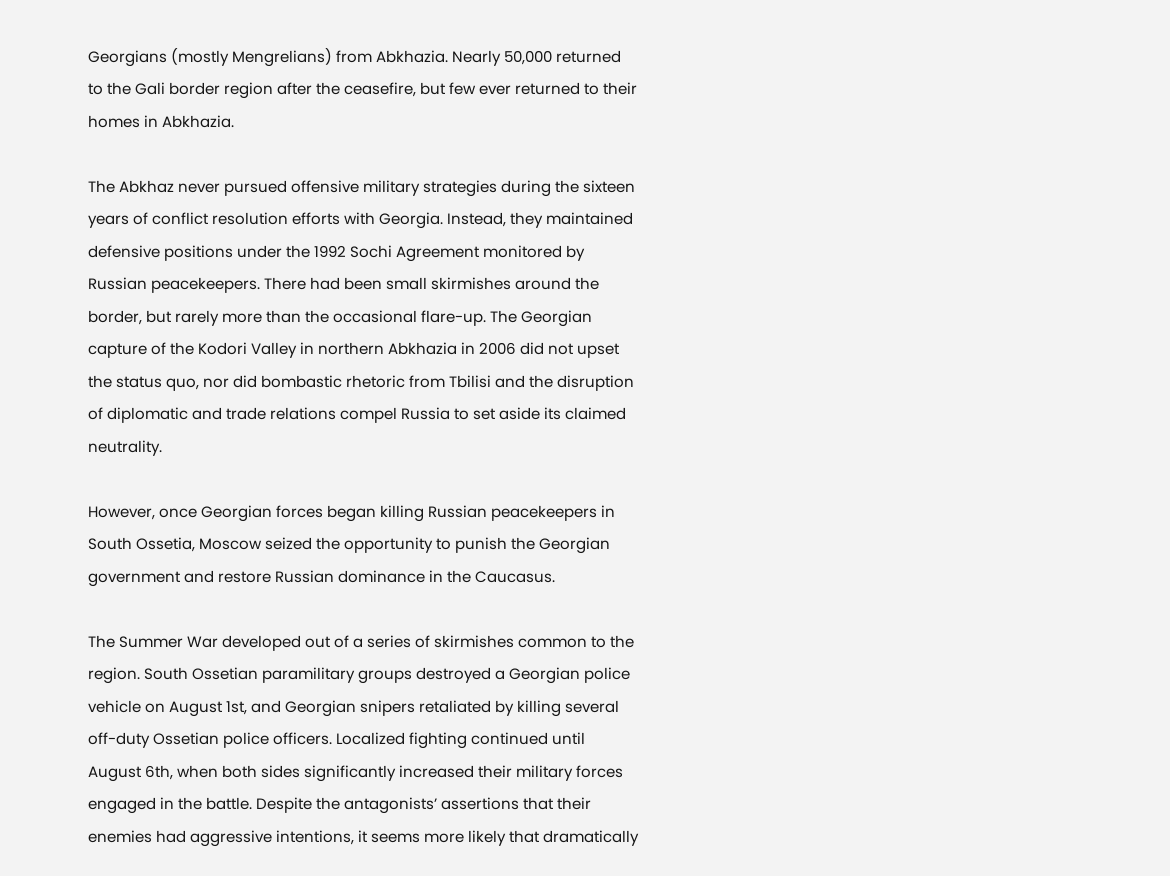Georgians (mostly Mengrelians) from Abkhazia. Nearly 50,000 returned to the Gali border region after the ceasefire, but few ever returned to their homes in Abkhazia.

The Abkhaz never pursued offensive military strategies during the sixteen years of conflict resolution efforts with Georgia. Instead, they maintained defensive positions under the 1992 Sochi Agreement monitored by Russian peacekeepers. There had been small skirmishes around the border, but rarely more than the occasional flare-up. The Georgian capture of the Kodori Valley in northern Abkhazia in 2006 did not upset the status quo, nor did bombastic rhetoric from Tbilisi and the disruption of diplomatic and trade relations compel Russia to set aside its claimed neutrality.

However, once Georgian forces began killing Russian peacekeepers in South Ossetia, Moscow seized the opportunity to punish the Georgian government and restore Russian dominance in the Caucasus.

The Summer War developed out of a series of skirmishes common to the region. South Ossetian paramilitary groups destroyed a Georgian police vehicle on August 1st, and Georgian snipers retaliated by killing several off-duty Ossetian police officers. Localized fighting continued until August 6th, when both sides significantly increased their military forces engaged in the battle. Despite the antagonists’ assertions that their enemies had aggressive intentions, it seems more likely that dramatically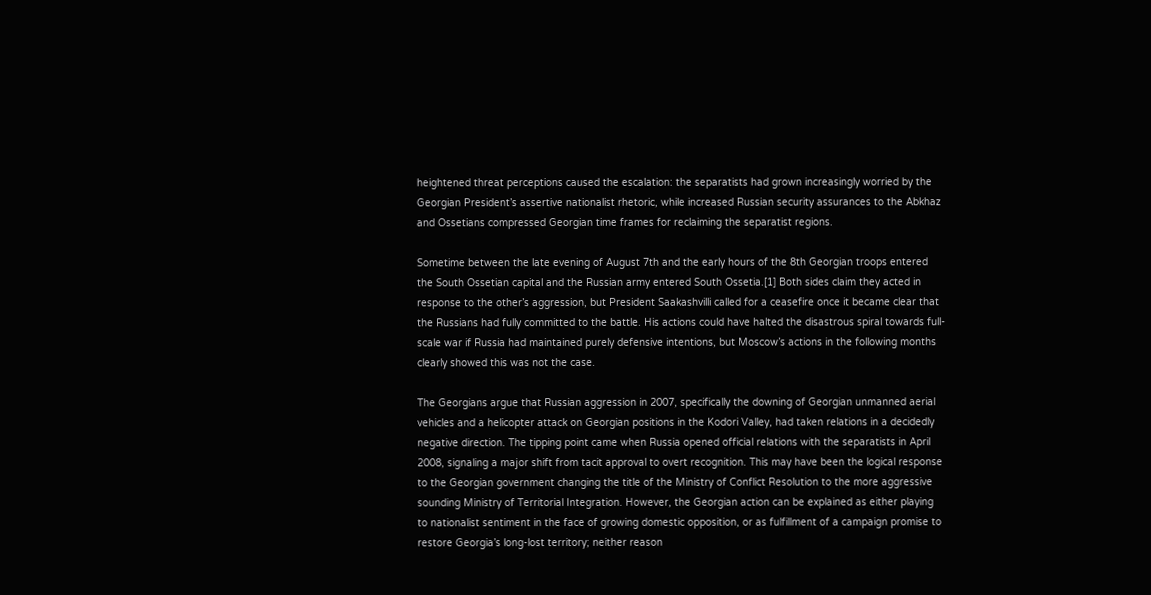heightened threat perceptions caused the escalation: the separatists had grown increasingly worried by the Georgian President’s assertive nationalist rhetoric, while increased Russian security assurances to the Abkhaz and Ossetians compressed Georgian time frames for reclaiming the separatist regions.

Sometime between the late evening of August 7th and the early hours of the 8th Georgian troops entered the South Ossetian capital and the Russian army entered South Ossetia.[1] Both sides claim they acted in response to the other’s aggression, but President Saakashvilli called for a ceasefire once it became clear that the Russians had fully committed to the battle. His actions could have halted the disastrous spiral towards full-scale war if Russia had maintained purely defensive intentions, but Moscow’s actions in the following months clearly showed this was not the case.

The Georgians argue that Russian aggression in 2007, specifically the downing of Georgian unmanned aerial vehicles and a helicopter attack on Georgian positions in the Kodori Valley, had taken relations in a decidedly negative direction. The tipping point came when Russia opened official relations with the separatists in April 2008, signaling a major shift from tacit approval to overt recognition. This may have been the logical response to the Georgian government changing the title of the Ministry of Conflict Resolution to the more aggressive sounding Ministry of Territorial Integration. However, the Georgian action can be explained as either playing to nationalist sentiment in the face of growing domestic opposition, or as fulfillment of a campaign promise to restore Georgia’s long-lost territory; neither reason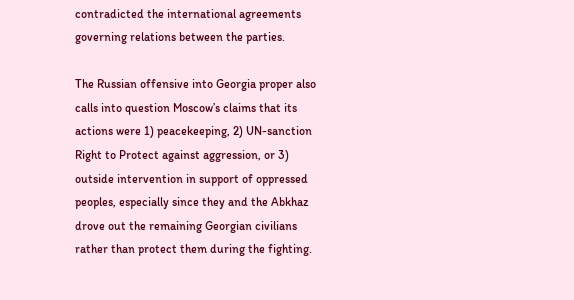contradicted the international agreements governing relations between the parties.

The Russian offensive into Georgia proper also calls into question Moscow’s claims that its actions were 1) peacekeeping, 2) UN-sanction Right to Protect against aggression, or 3) outside intervention in support of oppressed peoples, especially since they and the Abkhaz drove out the remaining Georgian civilians rather than protect them during the fighting.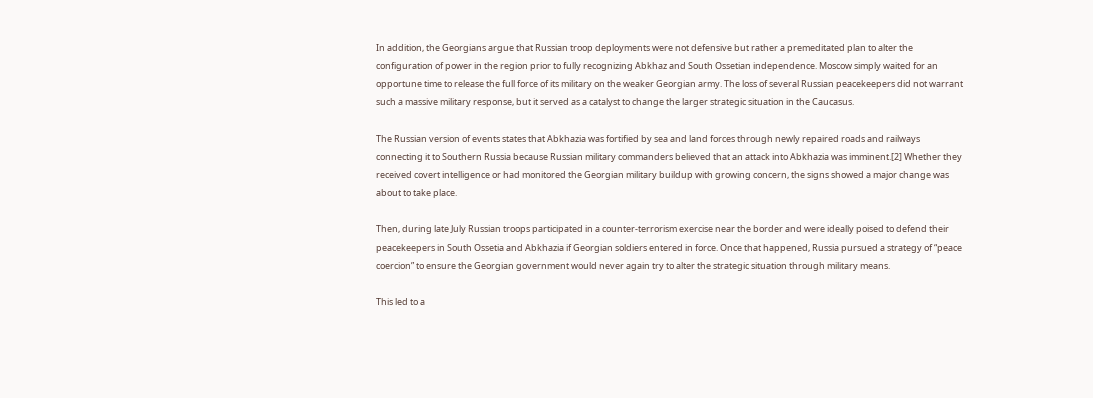In addition, the Georgians argue that Russian troop deployments were not defensive but rather a premeditated plan to alter the configuration of power in the region prior to fully recognizing Abkhaz and South Ossetian independence. Moscow simply waited for an opportune time to release the full force of its military on the weaker Georgian army. The loss of several Russian peacekeepers did not warrant such a massive military response, but it served as a catalyst to change the larger strategic situation in the Caucasus.

The Russian version of events states that Abkhazia was fortified by sea and land forces through newly repaired roads and railways connecting it to Southern Russia because Russian military commanders believed that an attack into Abkhazia was imminent.[2] Whether they received covert intelligence or had monitored the Georgian military buildup with growing concern, the signs showed a major change was about to take place.

Then, during late July Russian troops participated in a counter-terrorism exercise near the border and were ideally poised to defend their peacekeepers in South Ossetia and Abkhazia if Georgian soldiers entered in force. Once that happened, Russia pursued a strategy of “peace coercion” to ensure the Georgian government would never again try to alter the strategic situation through military means.

This led to a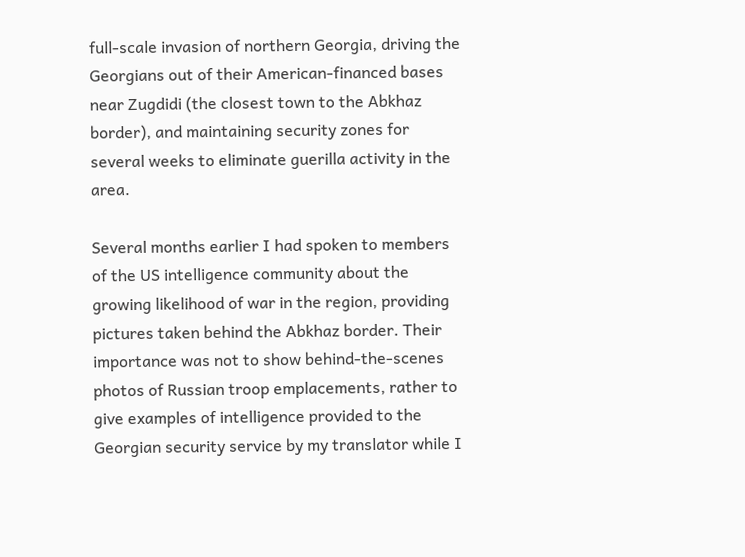full-scale invasion of northern Georgia, driving the Georgians out of their American-financed bases near Zugdidi (the closest town to the Abkhaz border), and maintaining security zones for several weeks to eliminate guerilla activity in the area.

Several months earlier I had spoken to members of the US intelligence community about the growing likelihood of war in the region, providing pictures taken behind the Abkhaz border. Their importance was not to show behind-the-scenes photos of Russian troop emplacements, rather to give examples of intelligence provided to the Georgian security service by my translator while I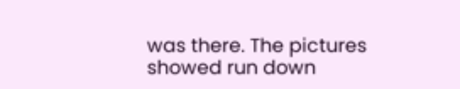was there. The pictures showed run down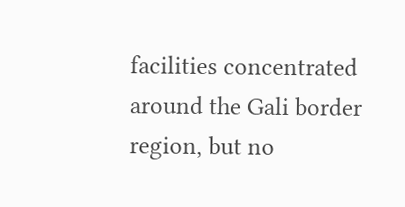facilities concentrated around the Gali border region, but no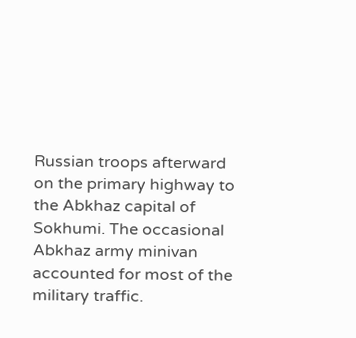Russian troops afterward on the primary highway to the Abkhaz capital of Sokhumi. The occasional Abkhaz army minivan accounted for most of the military traffic.